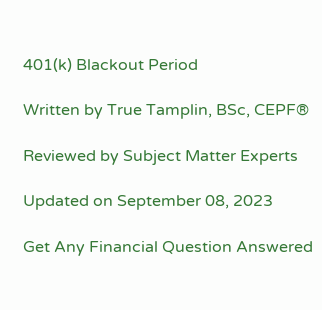401(k) Blackout Period

Written by True Tamplin, BSc, CEPF®

Reviewed by Subject Matter Experts

Updated on September 08, 2023

Get Any Financial Question Answered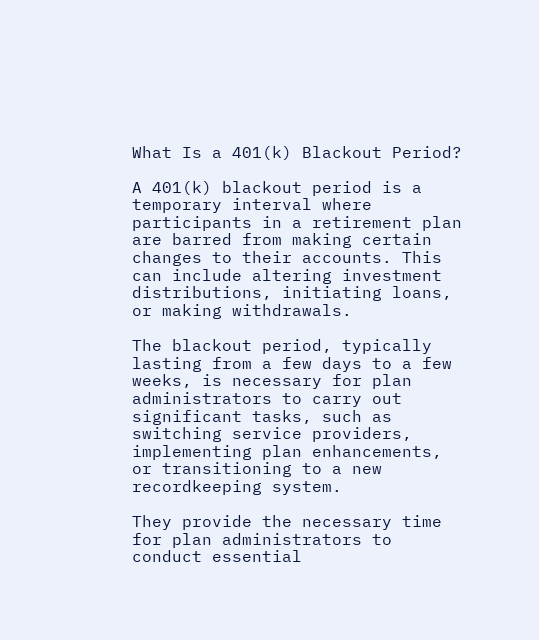What Is a 401(k) Blackout Period?

A 401(k) blackout period is a temporary interval where participants in a retirement plan are barred from making certain changes to their accounts. This can include altering investment distributions, initiating loans, or making withdrawals.

The blackout period, typically lasting from a few days to a few weeks, is necessary for plan administrators to carry out significant tasks, such as switching service providers, implementing plan enhancements, or transitioning to a new recordkeeping system.

They provide the necessary time for plan administrators to conduct essential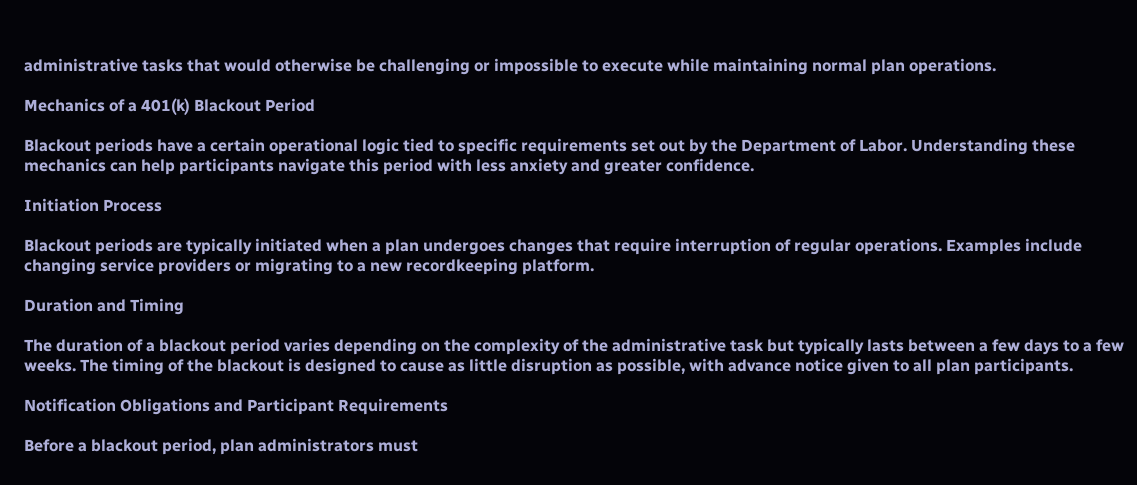administrative tasks that would otherwise be challenging or impossible to execute while maintaining normal plan operations.

Mechanics of a 401(k) Blackout Period

Blackout periods have a certain operational logic tied to specific requirements set out by the Department of Labor. Understanding these mechanics can help participants navigate this period with less anxiety and greater confidence.

Initiation Process

Blackout periods are typically initiated when a plan undergoes changes that require interruption of regular operations. Examples include changing service providers or migrating to a new recordkeeping platform.

Duration and Timing

The duration of a blackout period varies depending on the complexity of the administrative task but typically lasts between a few days to a few weeks. The timing of the blackout is designed to cause as little disruption as possible, with advance notice given to all plan participants.

Notification Obligations and Participant Requirements

Before a blackout period, plan administrators must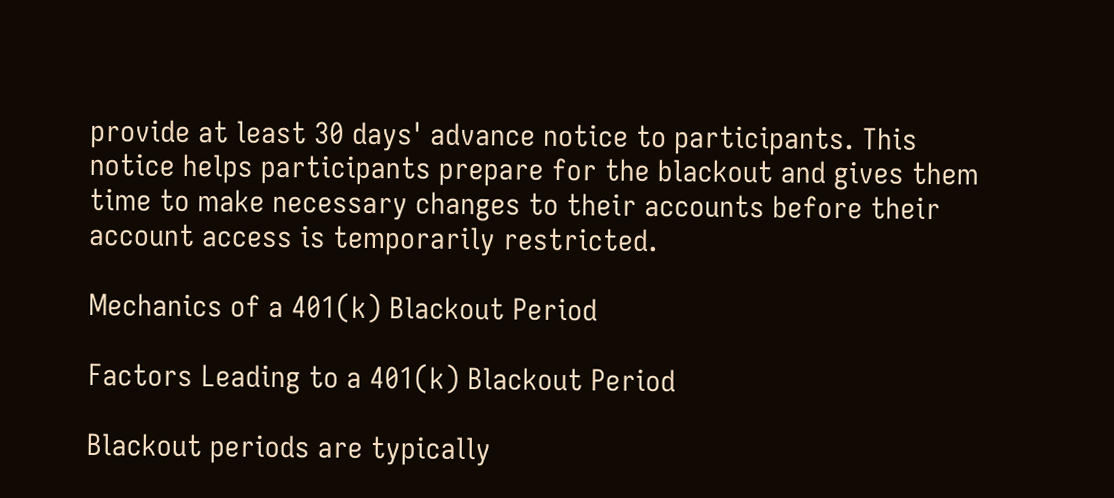provide at least 30 days' advance notice to participants. This notice helps participants prepare for the blackout and gives them time to make necessary changes to their accounts before their account access is temporarily restricted.

Mechanics of a 401(k) Blackout Period

Factors Leading to a 401(k) Blackout Period

Blackout periods are typically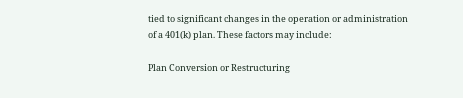tied to significant changes in the operation or administration of a 401(k) plan. These factors may include:

Plan Conversion or Restructuring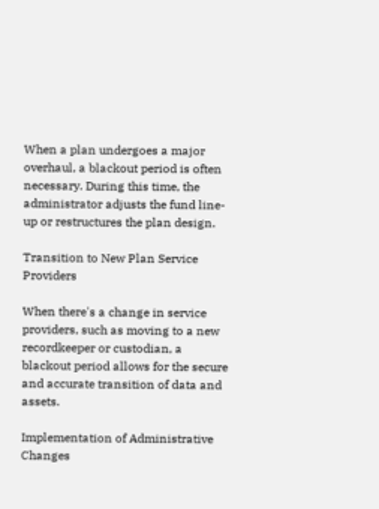When a plan undergoes a major overhaul, a blackout period is often necessary. During this time, the administrator adjusts the fund line-up or restructures the plan design.

Transition to New Plan Service Providers

When there's a change in service providers, such as moving to a new recordkeeper or custodian, a blackout period allows for the secure and accurate transition of data and assets.

Implementation of Administrative Changes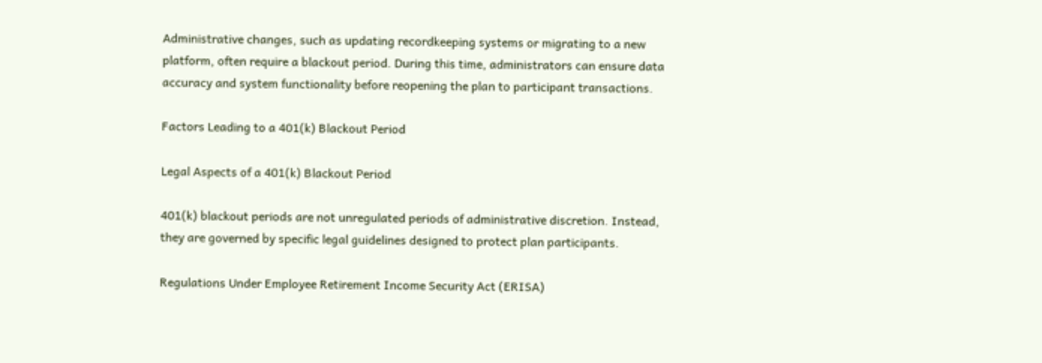Administrative changes, such as updating recordkeeping systems or migrating to a new platform, often require a blackout period. During this time, administrators can ensure data accuracy and system functionality before reopening the plan to participant transactions.

Factors Leading to a 401(k) Blackout Period

Legal Aspects of a 401(k) Blackout Period

401(k) blackout periods are not unregulated periods of administrative discretion. Instead, they are governed by specific legal guidelines designed to protect plan participants.

Regulations Under Employee Retirement Income Security Act (ERISA)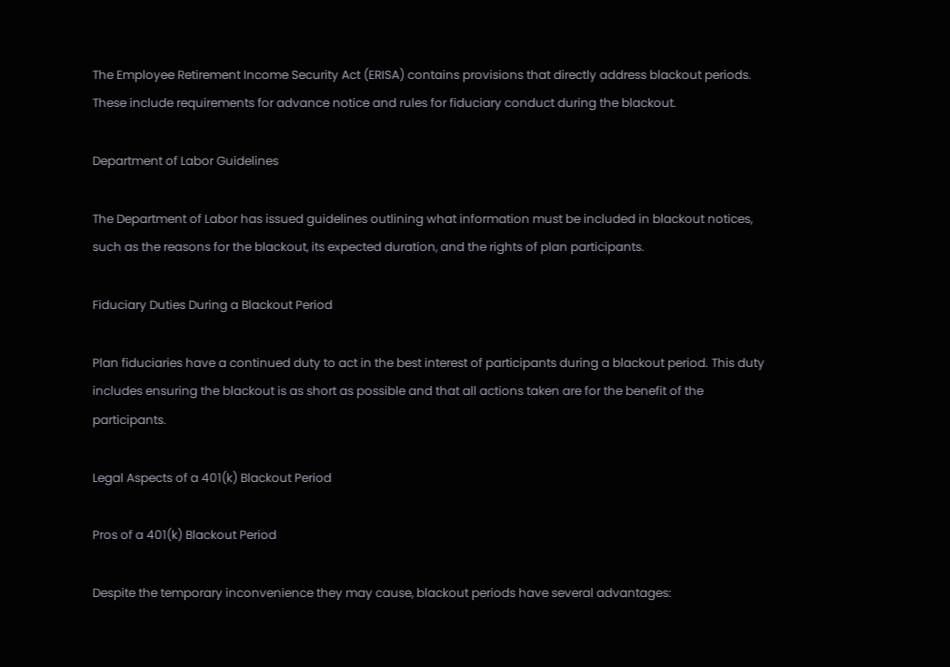The Employee Retirement Income Security Act (ERISA) contains provisions that directly address blackout periods. These include requirements for advance notice and rules for fiduciary conduct during the blackout.

Department of Labor Guidelines

The Department of Labor has issued guidelines outlining what information must be included in blackout notices, such as the reasons for the blackout, its expected duration, and the rights of plan participants.

Fiduciary Duties During a Blackout Period

Plan fiduciaries have a continued duty to act in the best interest of participants during a blackout period. This duty includes ensuring the blackout is as short as possible and that all actions taken are for the benefit of the participants.

Legal Aspects of a 401(k) Blackout Period

Pros of a 401(k) Blackout Period

Despite the temporary inconvenience they may cause, blackout periods have several advantages: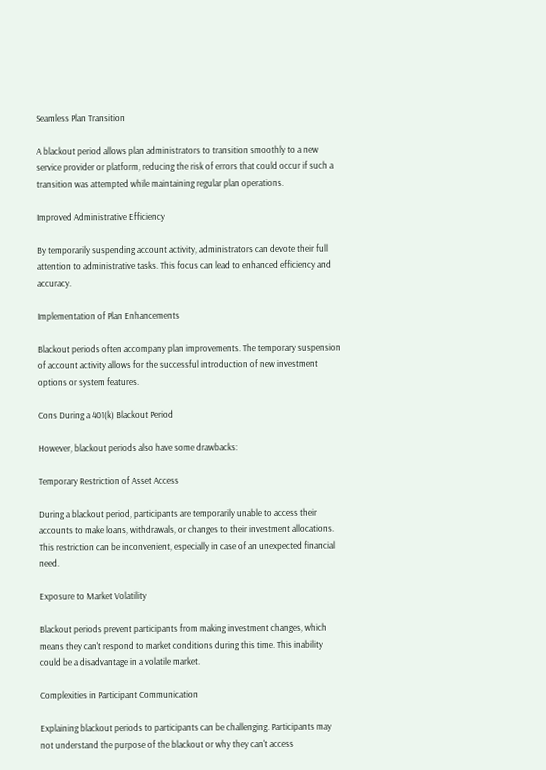Seamless Plan Transition

A blackout period allows plan administrators to transition smoothly to a new service provider or platform, reducing the risk of errors that could occur if such a transition was attempted while maintaining regular plan operations.

Improved Administrative Efficiency

By temporarily suspending account activity, administrators can devote their full attention to administrative tasks. This focus can lead to enhanced efficiency and accuracy.

Implementation of Plan Enhancements

Blackout periods often accompany plan improvements. The temporary suspension of account activity allows for the successful introduction of new investment options or system features.

Cons During a 401(k) Blackout Period

However, blackout periods also have some drawbacks:

Temporary Restriction of Asset Access

During a blackout period, participants are temporarily unable to access their accounts to make loans, withdrawals, or changes to their investment allocations. This restriction can be inconvenient, especially in case of an unexpected financial need.

Exposure to Market Volatility

Blackout periods prevent participants from making investment changes, which means they can't respond to market conditions during this time. This inability could be a disadvantage in a volatile market.

Complexities in Participant Communication

Explaining blackout periods to participants can be challenging. Participants may not understand the purpose of the blackout or why they can't access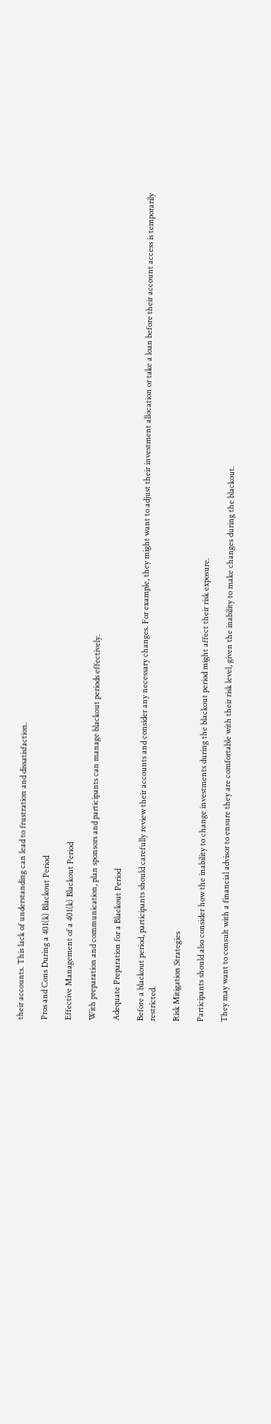their accounts. This lack of understanding can lead to frustration and dissatisfaction.

Pros and Cons During a 401(k) Blackout Period

Effective Management of a 401(k) Blackout Period

With preparation and communication, plan sponsors and participants can manage blackout periods effectively.

Adequate Preparation for a Blackout Period

Before a blackout period, participants should carefully review their accounts and consider any necessary changes. For example, they might want to adjust their investment allocation or take a loan before their account access is temporarily restricted.

Risk Mitigation Strategies

Participants should also consider how the inability to change investments during the blackout period might affect their risk exposure.

They may want to consult with a financial advisor to ensure they are comfortable with their risk level, given the inability to make changes during the blackout.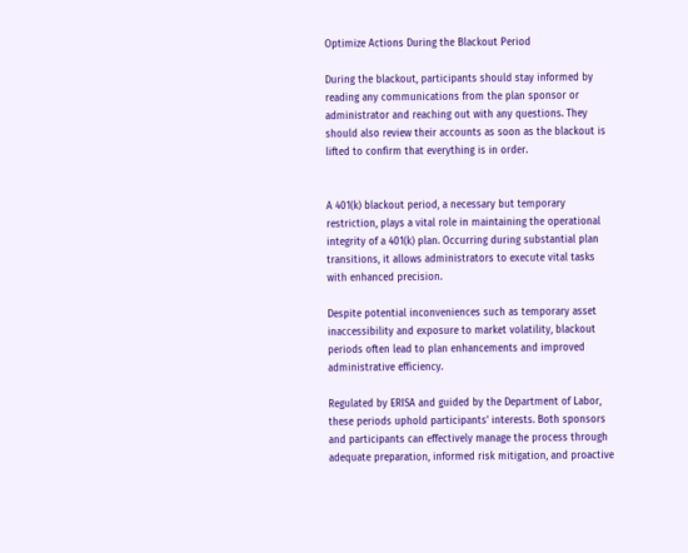Optimize Actions During the Blackout Period

During the blackout, participants should stay informed by reading any communications from the plan sponsor or administrator and reaching out with any questions. They should also review their accounts as soon as the blackout is lifted to confirm that everything is in order.


A 401(k) blackout period, a necessary but temporary restriction, plays a vital role in maintaining the operational integrity of a 401(k) plan. Occurring during substantial plan transitions, it allows administrators to execute vital tasks with enhanced precision.

Despite potential inconveniences such as temporary asset inaccessibility and exposure to market volatility, blackout periods often lead to plan enhancements and improved administrative efficiency.

Regulated by ERISA and guided by the Department of Labor, these periods uphold participants' interests. Both sponsors and participants can effectively manage the process through adequate preparation, informed risk mitigation, and proactive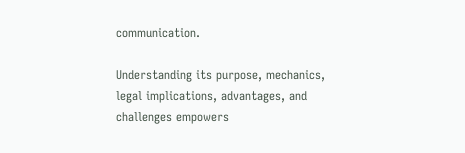communication.

Understanding its purpose, mechanics, legal implications, advantages, and challenges empowers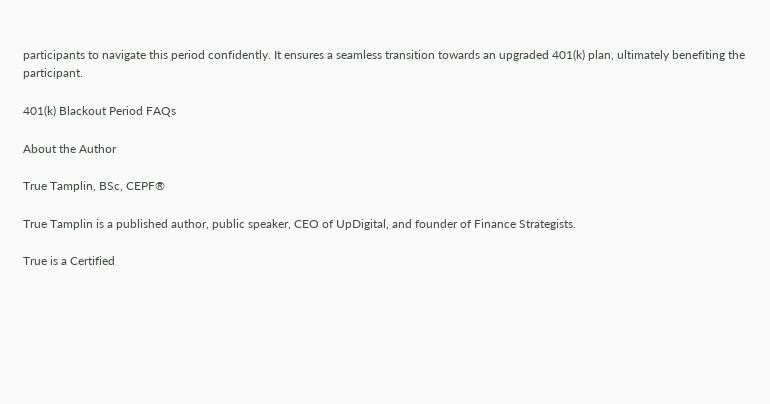participants to navigate this period confidently. It ensures a seamless transition towards an upgraded 401(k) plan, ultimately benefiting the participant.

401(k) Blackout Period FAQs

About the Author

True Tamplin, BSc, CEPF®

True Tamplin is a published author, public speaker, CEO of UpDigital, and founder of Finance Strategists.

True is a Certified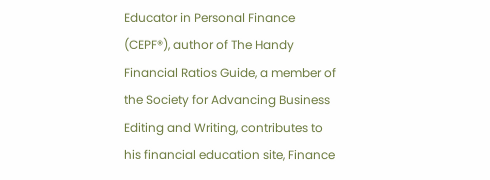Educator in Personal Finance (CEPF®), author of The Handy Financial Ratios Guide, a member of the Society for Advancing Business Editing and Writing, contributes to his financial education site, Finance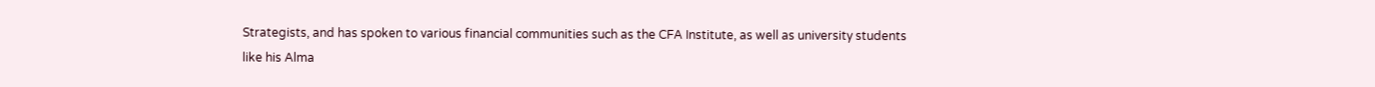Strategists, and has spoken to various financial communities such as the CFA Institute, as well as university students like his Alma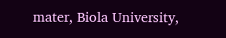mater, Biola University,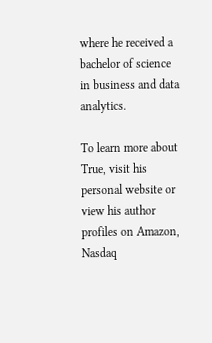where he received a bachelor of science in business and data analytics.

To learn more about True, visit his personal website or view his author profiles on Amazon, Nasdaq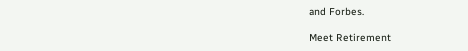and Forbes.

Meet Retirement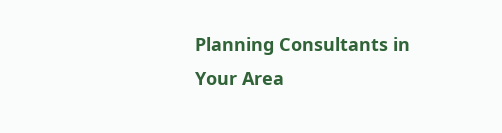Planning Consultants in Your Area